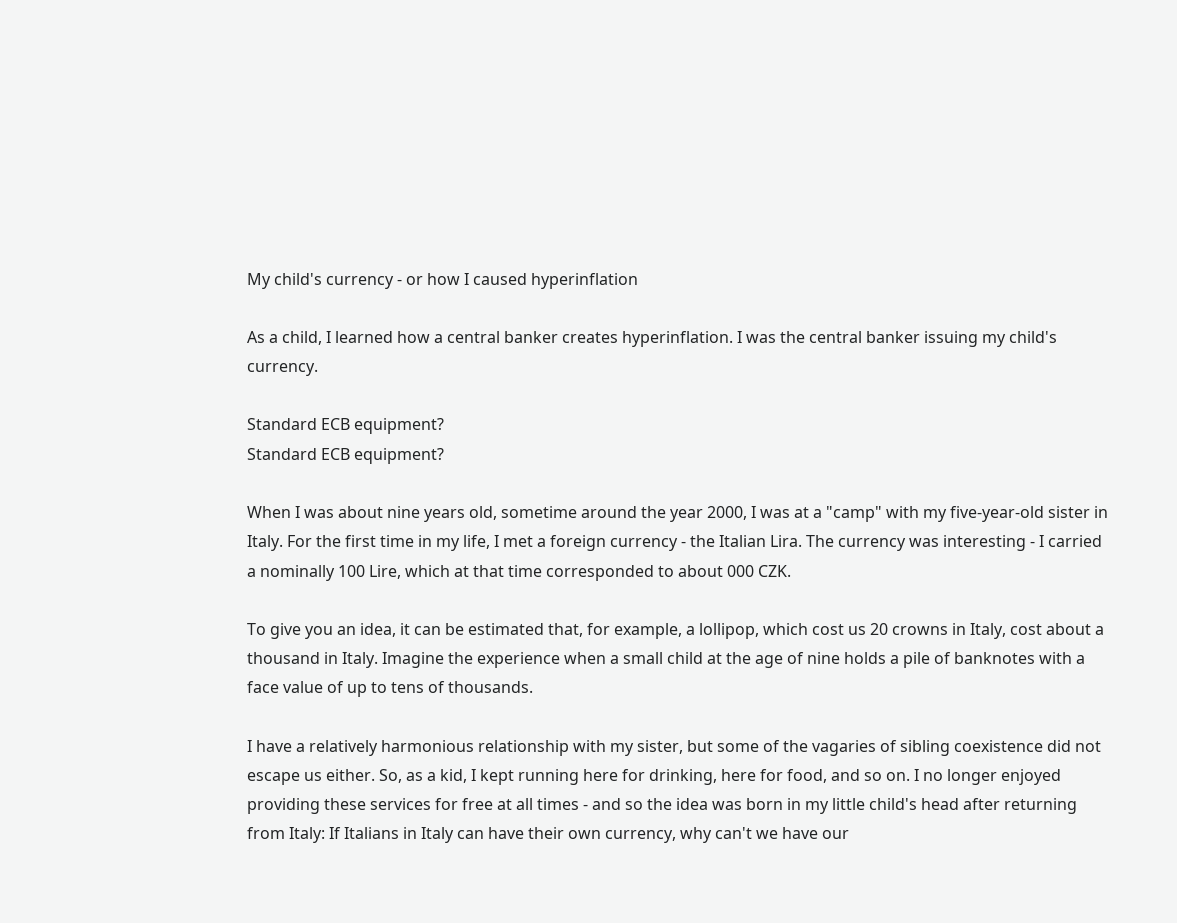My child's currency - or how I caused hyperinflation

As a child, I learned how a central banker creates hyperinflation. I was the central banker issuing my child's currency.

Standard ECB equipment?
Standard ECB equipment?

When I was about nine years old, sometime around the year 2000, I was at a "camp" with my five-year-old sister in Italy. For the first time in my life, I met a foreign currency - the Italian Lira. The currency was interesting - I carried a nominally 100 Lire, which at that time corresponded to about 000 CZK.

To give you an idea, it can be estimated that, for example, a lollipop, which cost us 20 crowns in Italy, cost about a thousand in Italy. Imagine the experience when a small child at the age of nine holds a pile of banknotes with a face value of up to tens of thousands.

I have a relatively harmonious relationship with my sister, but some of the vagaries of sibling coexistence did not escape us either. So, as a kid, I kept running here for drinking, here for food, and so on. I no longer enjoyed providing these services for free at all times - and so the idea was born in my little child's head after returning from Italy: If Italians in Italy can have their own currency, why can't we have our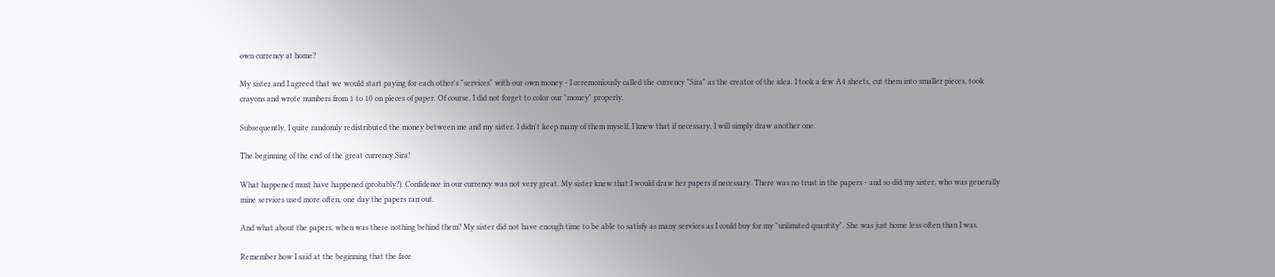own currency at home?

My sister and I agreed that we would start paying for each other's "services" with our own money - I ceremoniously called the currency "Sira" as the creator of the idea. I took a few A4 sheets, cut them into smaller pieces, took crayons and wrote numbers from 1 to 10 on pieces of paper. Of course, I did not forget to color our "money" properly.

Subsequently, I quite randomly redistributed the money between me and my sister. I didn't keep many of them myself, I knew that if necessary, I will simply draw another one.

The beginning of the end of the great currency Sira!

What happened must have happened (probably?). Confidence in our currency was not very great. My sister knew that I would draw her papers if necessary. There was no trust in the papers - and so did my sister, who was generally mine services used more often, one day the papers ran out.

And what about the papers, when was there nothing behind them? My sister did not have enough time to be able to satisfy as many services as I could buy for my "unlimited quantity". She was just home less often than I was.

Remember how I said at the beginning that the face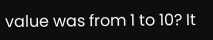value was from 1 to 10? It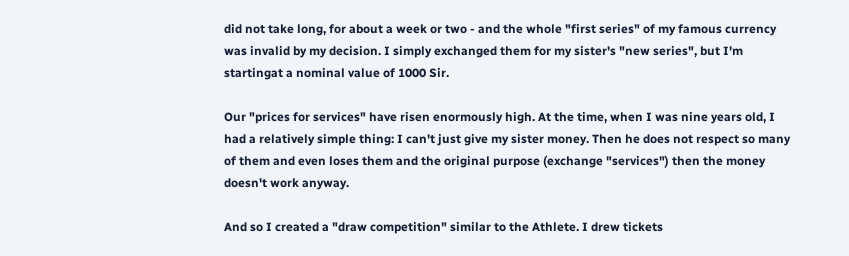did not take long, for about a week or two - and the whole "first series" of my famous currency was invalid by my decision. I simply exchanged them for my sister's "new series", but I'm startingat a nominal value of 1000 Sir.

Our "prices for services" have risen enormously high. At the time, when I was nine years old, I had a relatively simple thing: I can't just give my sister money. Then he does not respect so many of them and even loses them and the original purpose (exchange "services") then the money doesn't work anyway.

And so I created a "draw competition" similar to the Athlete. I drew tickets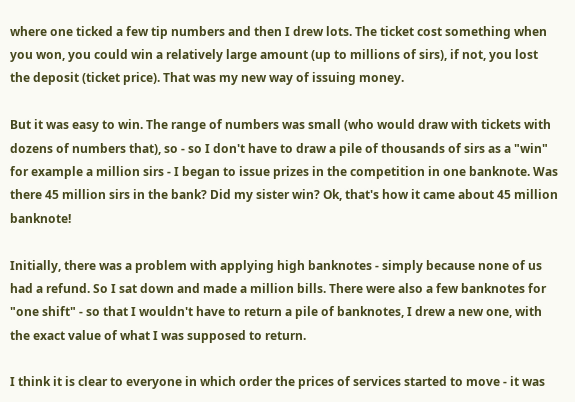where one ticked a few tip numbers and then I drew lots. The ticket cost something when you won, you could win a relatively large amount (up to millions of sirs), if not, you lost the deposit (ticket price). That was my new way of issuing money.

But it was easy to win. The range of numbers was small (who would draw with tickets with dozens of numbers that), so - so I don't have to draw a pile of thousands of sirs as a "win" for example a million sirs - I began to issue prizes in the competition in one banknote. Was there 45 million sirs in the bank? Did my sister win? Ok, that's how it came about 45 million banknote!

Initially, there was a problem with applying high banknotes - simply because none of us had a refund. So I sat down and made a million bills. There were also a few banknotes for "one shift" - so that I wouldn't have to return a pile of banknotes, I drew a new one, with the exact value of what I was supposed to return.

I think it is clear to everyone in which order the prices of services started to move - it was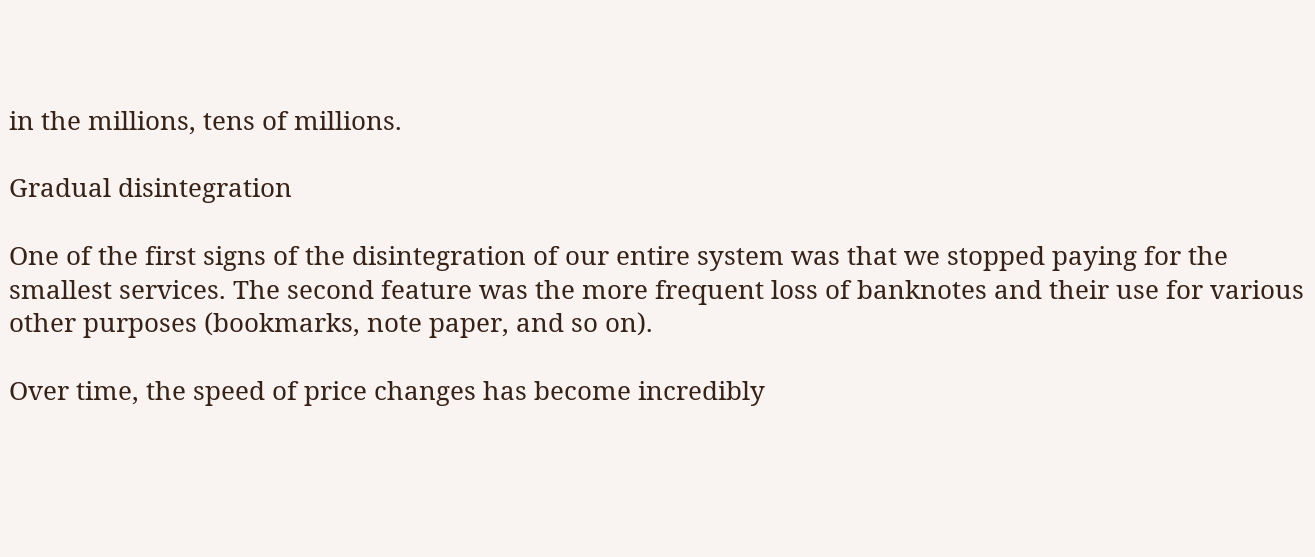in the millions, tens of millions.

Gradual disintegration

One of the first signs of the disintegration of our entire system was that we stopped paying for the smallest services. The second feature was the more frequent loss of banknotes and their use for various other purposes (bookmarks, note paper, and so on).

Over time, the speed of price changes has become incredibly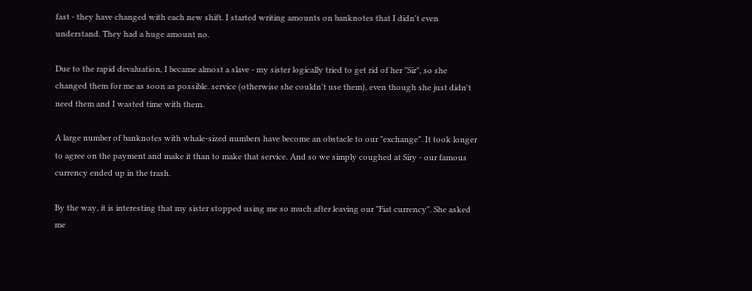fast - they have changed with each new shift. I started writing amounts on banknotes that I didn't even understand. They had a huge amount no.

Due to the rapid devaluation, I became almost a slave - my sister logically tried to get rid of her "Sir", so she changed them for me as soon as possible. service (otherwise she couldn't use them), even though she just didn't need them and I wasted time with them.

A large number of banknotes with whale-sized numbers have become an obstacle to our "exchange". It took longer to agree on the payment and make it than to make that service. And so we simply coughed at Siry - our famous currency ended up in the trash.

By the way, it is interesting that my sister stopped using me so much after leaving our "Fiat currency". She asked me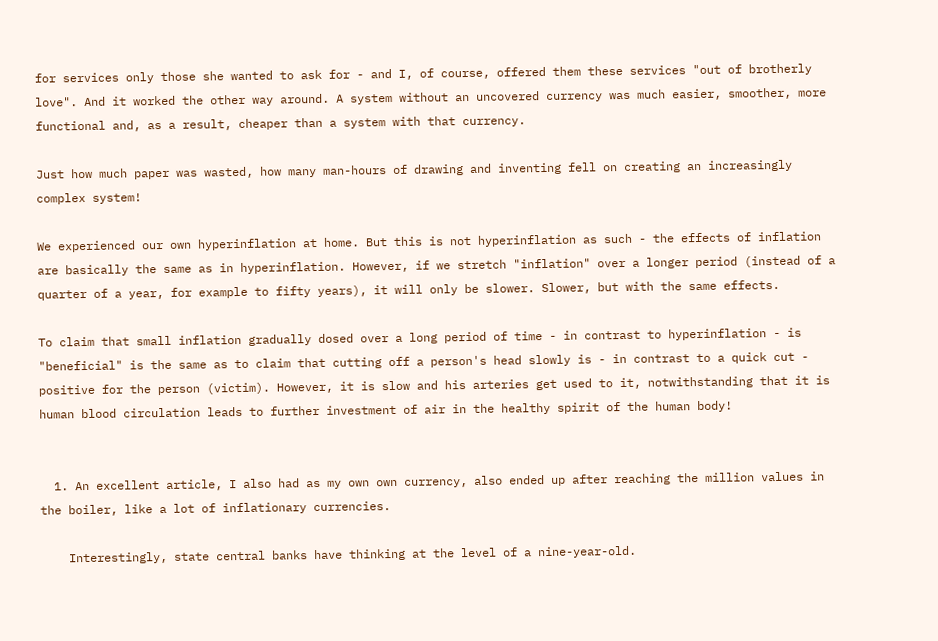for services only those she wanted to ask for - and I, of course, offered them these services "out of brotherly love". And it worked the other way around. A system without an uncovered currency was much easier, smoother, more functional and, as a result, cheaper than a system with that currency.

Just how much paper was wasted, how many man-hours of drawing and inventing fell on creating an increasingly complex system!

We experienced our own hyperinflation at home. But this is not hyperinflation as such - the effects of inflation are basically the same as in hyperinflation. However, if we stretch "inflation" over a longer period (instead of a quarter of a year, for example to fifty years), it will only be slower. Slower, but with the same effects.

To claim that small inflation gradually dosed over a long period of time - in contrast to hyperinflation - is "beneficial" is the same as to claim that cutting off a person's head slowly is - in contrast to a quick cut - positive for the person (victim). However, it is slow and his arteries get used to it, notwithstanding that it is human blood circulation leads to further investment of air in the healthy spirit of the human body!


  1. An excellent article, I also had as my own own currency, also ended up after reaching the million values in the boiler, like a lot of inflationary currencies.

    Interestingly, state central banks have thinking at the level of a nine-year-old.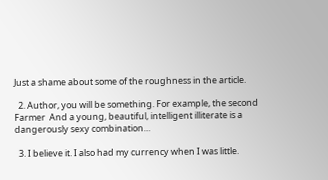Just a shame about some of the roughness in the article.

  2. Author, you will be something. For example, the second Farmer  And a young, beautiful, intelligent illiterate is a dangerously sexy combination…

  3. I believe it. I also had my currency when I was little.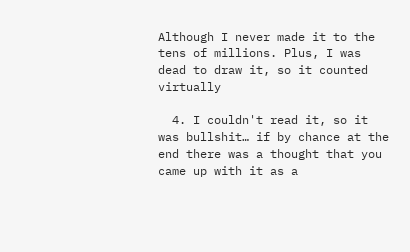Although I never made it to the tens of millions. Plus, I was dead to draw it, so it counted virtually

  4. I couldn't read it, so it was bullshit… if by chance at the end there was a thought that you came up with it as a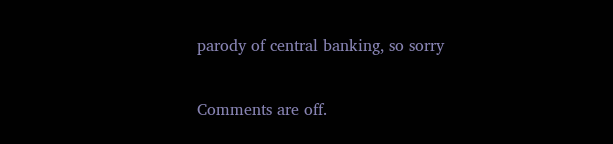parody of central banking, so sorry

Comments are off.